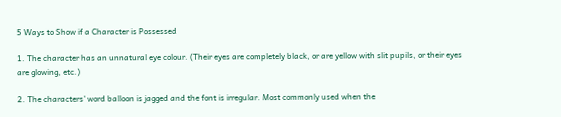5 Ways to Show if a Character is Possessed

1. The character has an unnatural eye colour. (Their eyes are completely black, or are yellow with slit pupils, or their eyes are glowing, etc.)

2. The characters' word balloon is jagged and the font is irregular. Most commonly used when the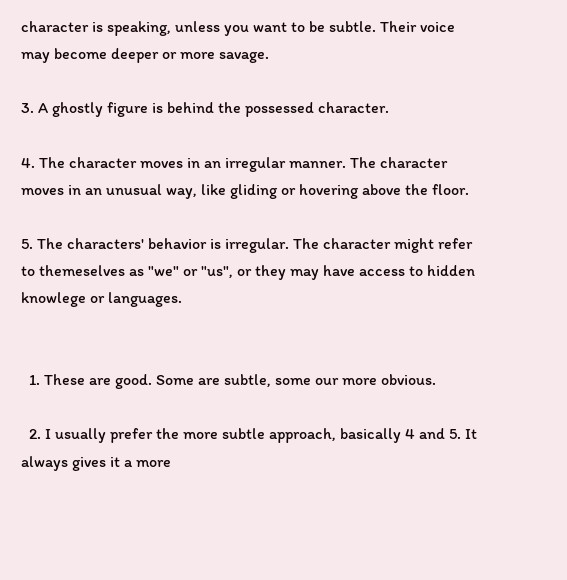character is speaking, unless you want to be subtle. Their voice may become deeper or more savage.

3. A ghostly figure is behind the possessed character.

4. The character moves in an irregular manner. The character moves in an unusual way, like gliding or hovering above the floor.

5. The characters' behavior is irregular. The character might refer to themeselves as "we" or "us", or they may have access to hidden knowlege or languages.


  1. These are good. Some are subtle, some our more obvious.

  2. I usually prefer the more subtle approach, basically 4 and 5. It always gives it a more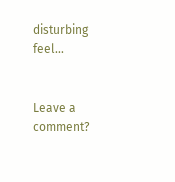disturbing feel...


Leave a comment?